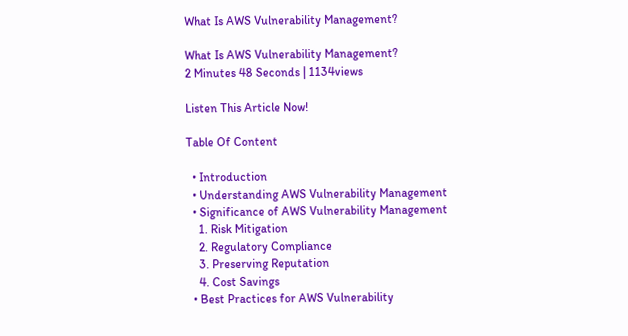What Is AWS Vulnerability Management?

What Is AWS Vulnerability Management?
2 Minutes 48 Seconds | 1134views

Listen This Article Now!

Table Of Content

  • Introduction
  • Understanding AWS Vulnerability Management
  • Significance of AWS Vulnerability Management
    1. Risk Mitigation
    2. Regulatory Compliance
    3. Preserving Reputation
    4. Cost Savings
  • Best Practices for AWS Vulnerability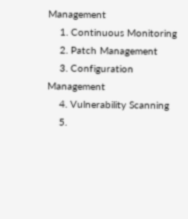Management
    1. Continuous Monitoring
    2. Patch Management
    3. Configuration Management
    4. Vulnerability Scanning
    5.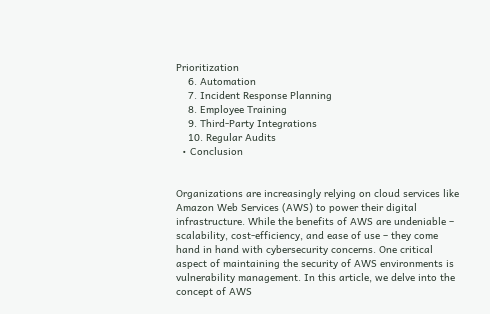Prioritization
    6. Automation
    7. Incident Response Planning
    8. Employee Training
    9. Third-Party Integrations
    10. Regular Audits
  • Conclusion


Organizations are increasingly relying on cloud services like Amazon Web Services (AWS) to power their digital infrastructure. While the benefits of AWS are undeniable – scalability, cost-efficiency, and ease of use – they come hand in hand with cybersecurity concerns. One critical aspect of maintaining the security of AWS environments is vulnerability management. In this article, we delve into the concept of AWS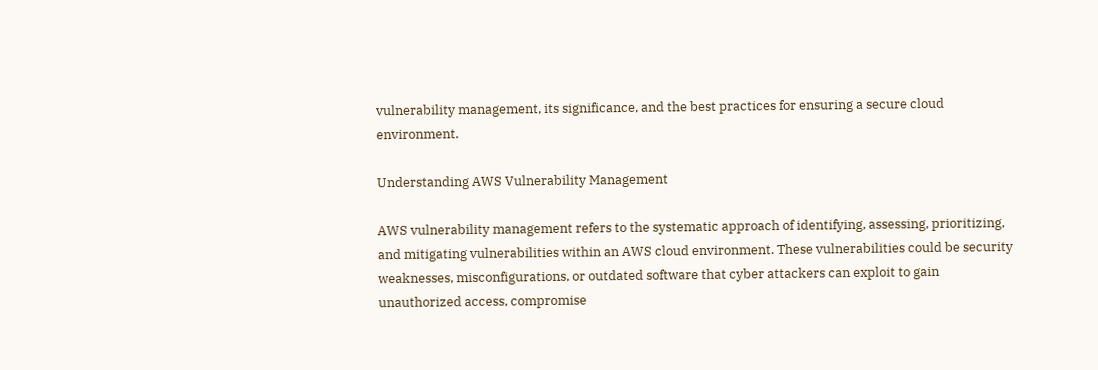vulnerability management, its significance, and the best practices for ensuring a secure cloud environment.

Understanding AWS Vulnerability Management

AWS vulnerability management refers to the systematic approach of identifying, assessing, prioritizing, and mitigating vulnerabilities within an AWS cloud environment. These vulnerabilities could be security weaknesses, misconfigurations, or outdated software that cyber attackers can exploit to gain unauthorized access, compromise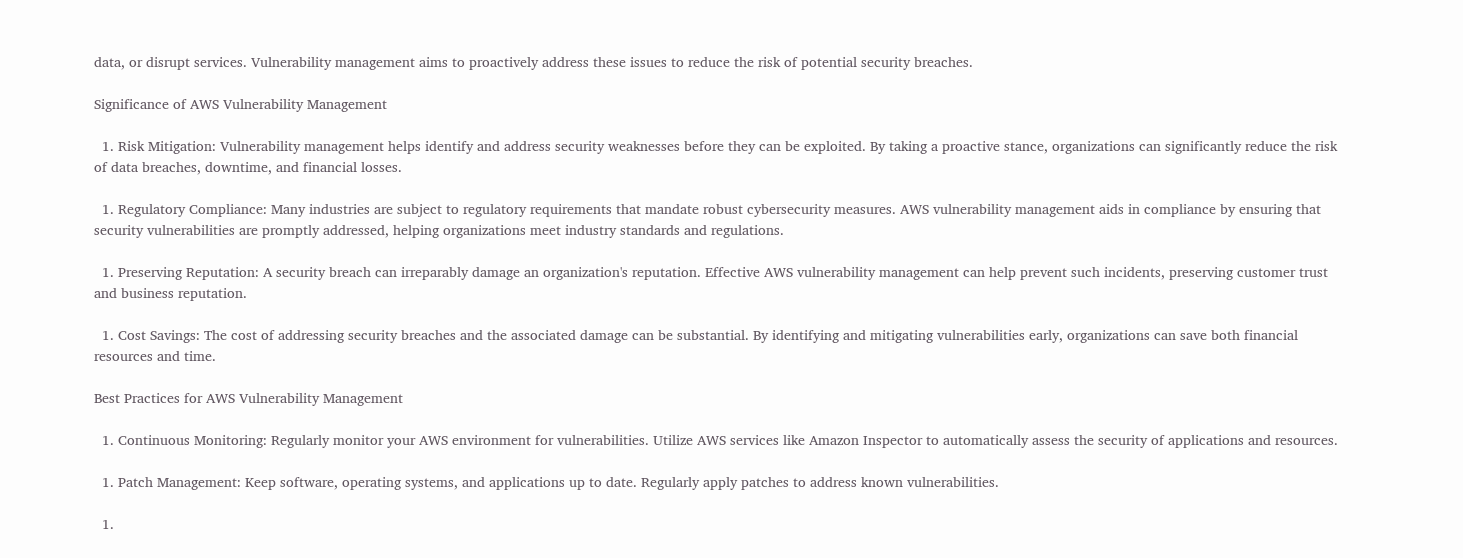data, or disrupt services. Vulnerability management aims to proactively address these issues to reduce the risk of potential security breaches.

Significance of AWS Vulnerability Management

  1. Risk Mitigation: Vulnerability management helps identify and address security weaknesses before they can be exploited. By taking a proactive stance, organizations can significantly reduce the risk of data breaches, downtime, and financial losses.

  1. Regulatory Compliance: Many industries are subject to regulatory requirements that mandate robust cybersecurity measures. AWS vulnerability management aids in compliance by ensuring that security vulnerabilities are promptly addressed, helping organizations meet industry standards and regulations.

  1. Preserving Reputation: A security breach can irreparably damage an organization's reputation. Effective AWS vulnerability management can help prevent such incidents, preserving customer trust and business reputation.

  1. Cost Savings: The cost of addressing security breaches and the associated damage can be substantial. By identifying and mitigating vulnerabilities early, organizations can save both financial resources and time.

Best Practices for AWS Vulnerability Management

  1. Continuous Monitoring: Regularly monitor your AWS environment for vulnerabilities. Utilize AWS services like Amazon Inspector to automatically assess the security of applications and resources.

  1. Patch Management: Keep software, operating systems, and applications up to date. Regularly apply patches to address known vulnerabilities.

  1.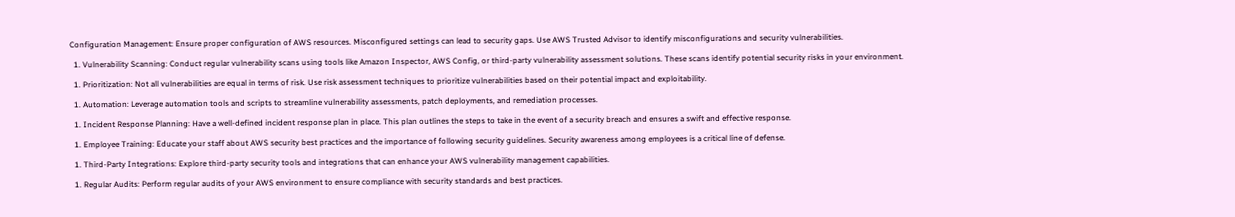Configuration Management: Ensure proper configuration of AWS resources. Misconfigured settings can lead to security gaps. Use AWS Trusted Advisor to identify misconfigurations and security vulnerabilities.

  1. Vulnerability Scanning: Conduct regular vulnerability scans using tools like Amazon Inspector, AWS Config, or third-party vulnerability assessment solutions. These scans identify potential security risks in your environment.

  1. Prioritization: Not all vulnerabilities are equal in terms of risk. Use risk assessment techniques to prioritize vulnerabilities based on their potential impact and exploitability.

  1. Automation: Leverage automation tools and scripts to streamline vulnerability assessments, patch deployments, and remediation processes.

  1. Incident Response Planning: Have a well-defined incident response plan in place. This plan outlines the steps to take in the event of a security breach and ensures a swift and effective response.

  1. Employee Training: Educate your staff about AWS security best practices and the importance of following security guidelines. Security awareness among employees is a critical line of defense.

  1. Third-Party Integrations: Explore third-party security tools and integrations that can enhance your AWS vulnerability management capabilities.

  1. Regular Audits: Perform regular audits of your AWS environment to ensure compliance with security standards and best practices.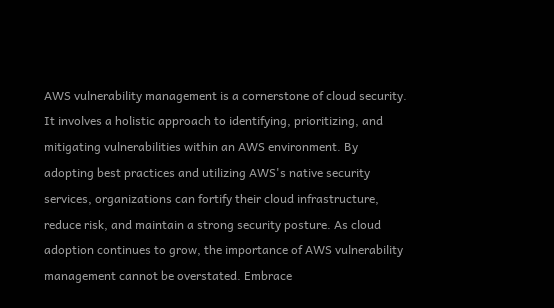AWS vulnerability management is a cornerstone of cloud security. It involves a holistic approach to identifying, prioritizing, and mitigating vulnerabilities within an AWS environment. By adopting best practices and utilizing AWS's native security services, organizations can fortify their cloud infrastructure, reduce risk, and maintain a strong security posture. As cloud adoption continues to grow, the importance of AWS vulnerability management cannot be overstated. Embrace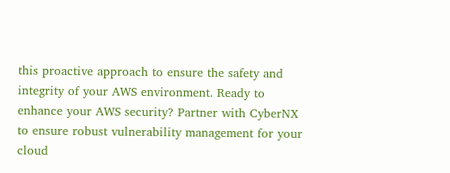this proactive approach to ensure the safety and integrity of your AWS environment. Ready to enhance your AWS security? Partner with CyberNX to ensure robust vulnerability management for your cloud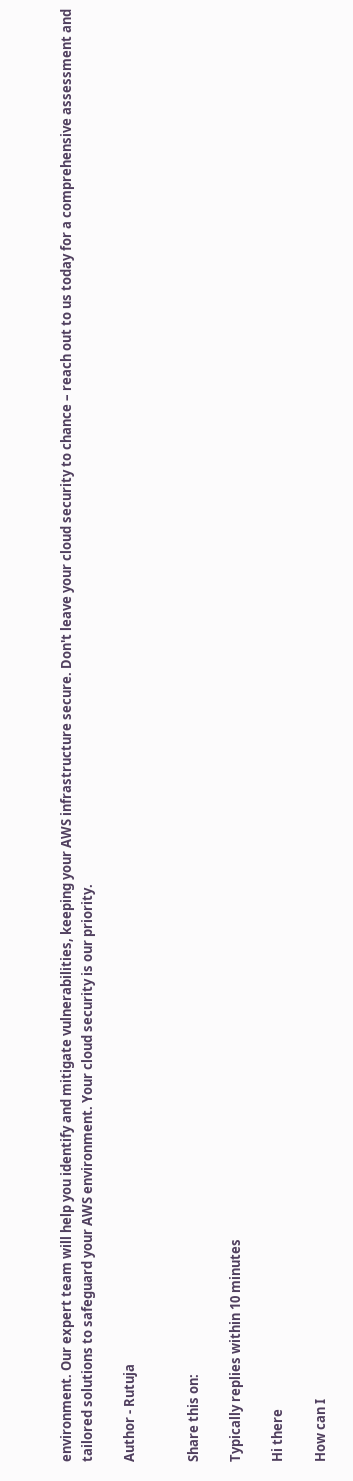environment. Our expert team will help you identify and mitigate vulnerabilities, keeping your AWS infrastructure secure. Don't leave your cloud security to chance – reach out to us today for a comprehensive assessment and tailored solutions to safeguard your AWS environment. Your cloud security is our priority.

Author - Rutuja


Share this on:

Typically replies within 10 minutes

Hi there

How can I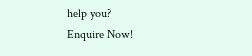help you?
Enquire Now!